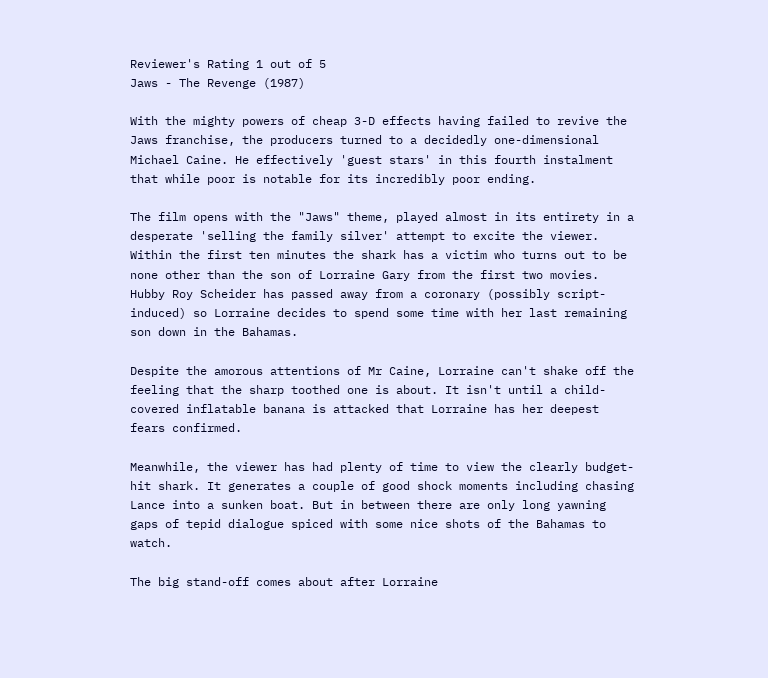Reviewer's Rating 1 out of 5
Jaws - The Revenge (1987)

With the mighty powers of cheap 3-D effects having failed to revive the Jaws franchise, the producers turned to a decidedly one-dimensional Michael Caine. He effectively 'guest stars' in this fourth instalment that while poor is notable for its incredibly poor ending.

The film opens with the "Jaws" theme, played almost in its entirety in a desperate 'selling the family silver' attempt to excite the viewer. Within the first ten minutes the shark has a victim who turns out to be none other than the son of Lorraine Gary from the first two movies. Hubby Roy Scheider has passed away from a coronary (possibly script-induced) so Lorraine decides to spend some time with her last remaining son down in the Bahamas.

Despite the amorous attentions of Mr Caine, Lorraine can't shake off the feeling that the sharp toothed one is about. It isn't until a child-covered inflatable banana is attacked that Lorraine has her deepest fears confirmed.

Meanwhile, the viewer has had plenty of time to view the clearly budget-hit shark. It generates a couple of good shock moments including chasing Lance into a sunken boat. But in between there are only long yawning gaps of tepid dialogue spiced with some nice shots of the Bahamas to watch.

The big stand-off comes about after Lorraine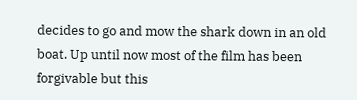decides to go and mow the shark down in an old boat. Up until now most of the film has been forgivable but this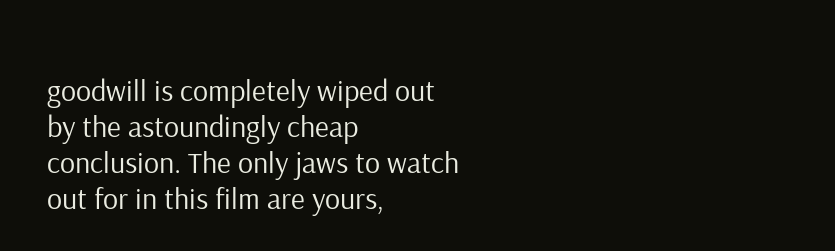goodwill is completely wiped out by the astoundingly cheap conclusion. The only jaws to watch out for in this film are yours,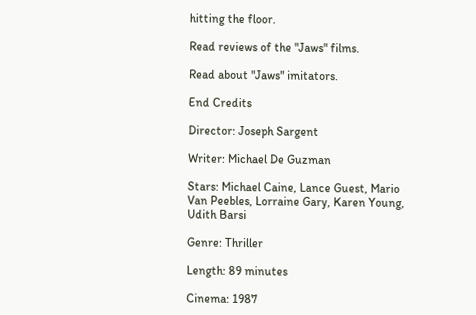hitting the floor.

Read reviews of the "Jaws" films.

Read about "Jaws" imitators.

End Credits

Director: Joseph Sargent

Writer: Michael De Guzman

Stars: Michael Caine, Lance Guest, Mario Van Peebles, Lorraine Gary, Karen Young, Udith Barsi

Genre: Thriller

Length: 89 minutes

Cinema: 1987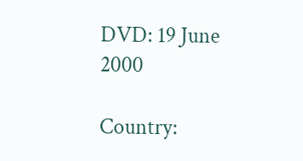DVD: 19 June 2000

Country: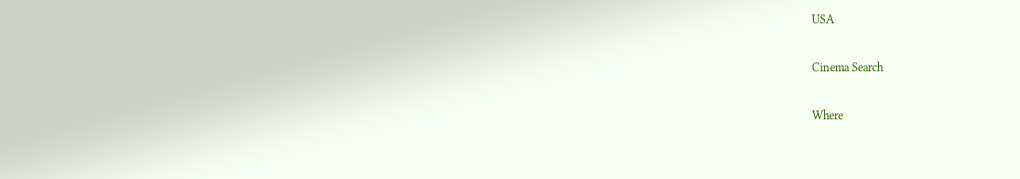USA

Cinema Search

Where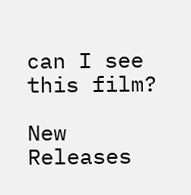can I see this film?

New Releases